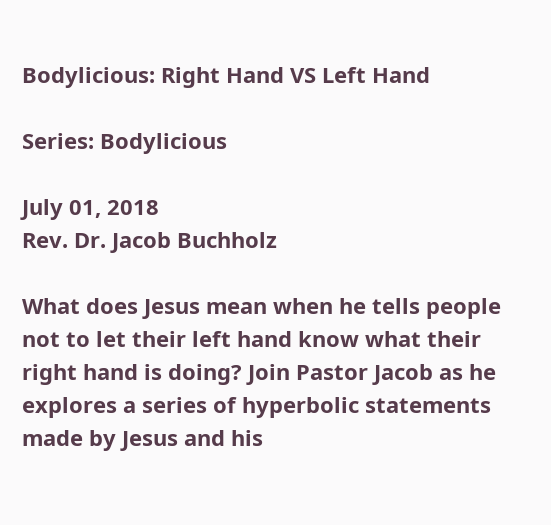Bodylicious: Right Hand VS Left Hand

Series: Bodylicious

July 01, 2018
Rev. Dr. Jacob Buchholz

What does Jesus mean when he tells people not to let their left hand know what their right hand is doing? Join Pastor Jacob as he explores a series of hyperbolic statements made by Jesus and his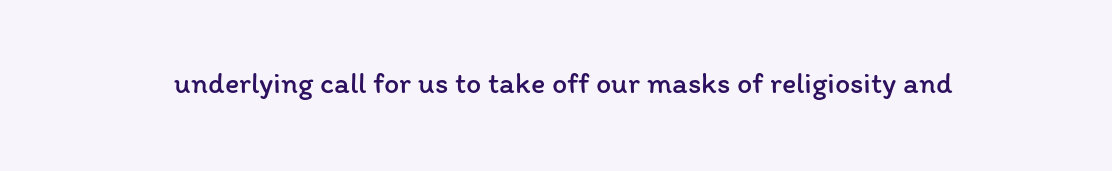underlying call for us to take off our masks of religiosity and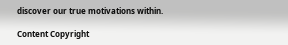discover our true motivations within.

Content Copyright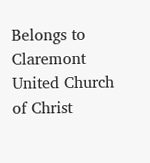Belongs to Claremont United Church of Christ